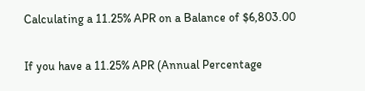Calculating a 11.25% APR on a Balance of $6,803.00

If you have a 11.25% APR (Annual Percentage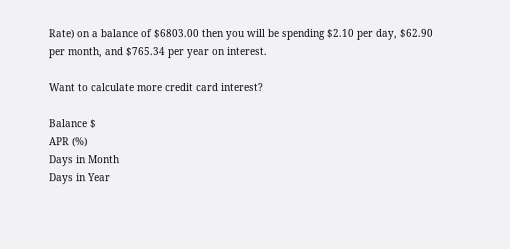Rate) on a balance of $6803.00 then you will be spending $2.10 per day, $62.90 per month, and $765.34 per year on interest.

Want to calculate more credit card interest?

Balance $
APR (%)
Days in Month
Days in Year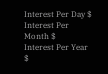Interest Per Day $
Interest Per Month $
Interest Per Year $